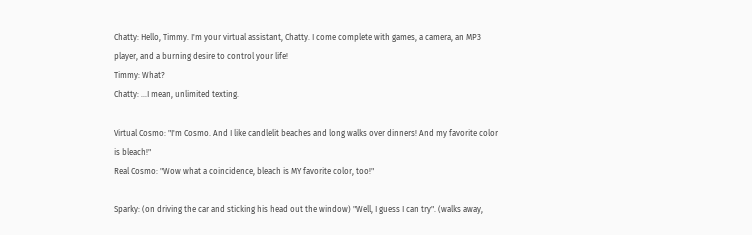Chatty: Hello, Timmy. I'm your virtual assistant, Chatty. I come complete with games, a camera, an MP3 player, and a burning desire to control your life!
Timmy: What?
Chatty: ...I mean, unlimited texting.

Virtual Cosmo: "I'm Cosmo. And I like candlelit beaches and long walks over dinners! And my favorite color is bleach!"
Real Cosmo: "Wow what a coincidence, bleach is MY favorite color, too!"

Sparky: (on driving the car and sticking his head out the window) "Well, I guess I can try". (walks away,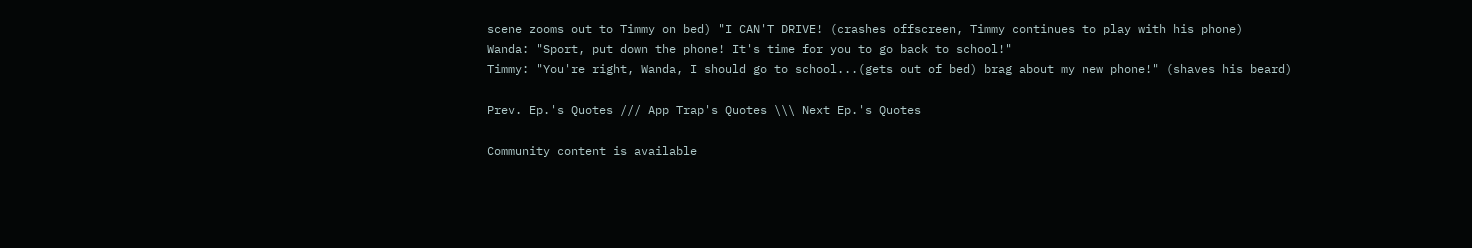scene zooms out to Timmy on bed) "I CAN'T DRIVE! (crashes offscreen, Timmy continues to play with his phone)
Wanda: "Sport, put down the phone! It's time for you to go back to school!"
Timmy: "You're right, Wanda, I should go to school...(gets out of bed) brag about my new phone!" (shaves his beard)

Prev. Ep.'s Quotes /// App Trap's Quotes \\\ Next Ep.'s Quotes

Community content is available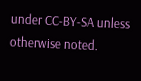under CC-BY-SA unless otherwise noted.